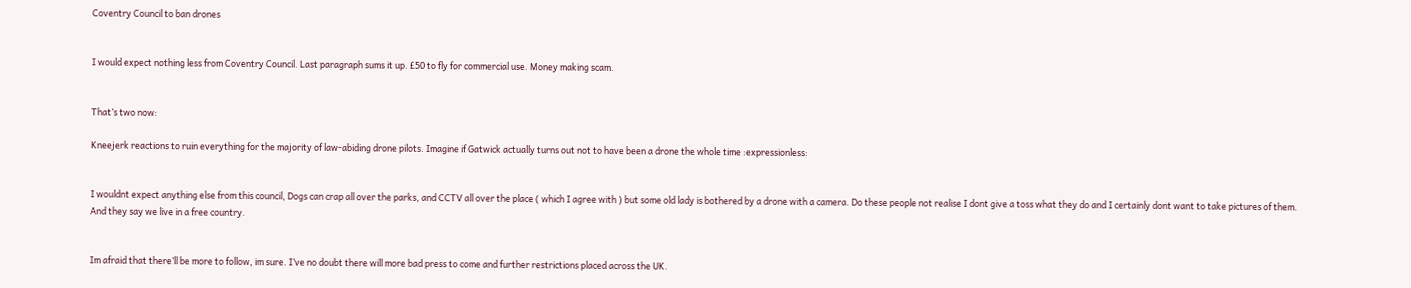Coventry Council to ban drones


I would expect nothing less from Coventry Council. Last paragraph sums it up. £50 to fly for commercial use. Money making scam.


That’s two now:

Kneejerk reactions to ruin everything for the majority of law-abiding drone pilots. Imagine if Gatwick actually turns out not to have been a drone the whole time :expressionless:


I wouldnt expect anything else from this council, Dogs can crap all over the parks, and CCTV all over the place ( which I agree with ) but some old lady is bothered by a drone with a camera. Do these people not realise I dont give a toss what they do and I certainly dont want to take pictures of them.
And they say we live in a free country.


Im afraid that there’ll be more to follow, im sure. I’ve no doubt there will more bad press to come and further restrictions placed across the UK.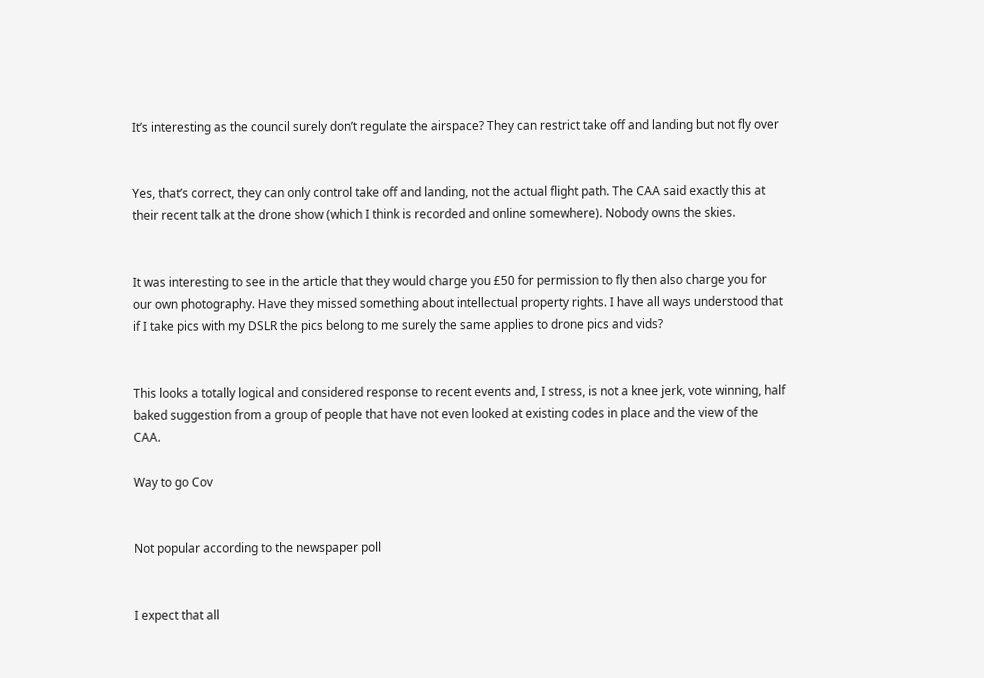It’s interesting as the council surely don’t regulate the airspace? They can restrict take off and landing but not fly over


Yes, that’s correct, they can only control take off and landing, not the actual flight path. The CAA said exactly this at their recent talk at the drone show (which I think is recorded and online somewhere). Nobody owns the skies.


It was interesting to see in the article that they would charge you £50 for permission to fly then also charge you for our own photography. Have they missed something about intellectual property rights. I have all ways understood that if I take pics with my DSLR the pics belong to me surely the same applies to drone pics and vids?


This looks a totally logical and considered response to recent events and, I stress, is not a knee jerk, vote winning, half baked suggestion from a group of people that have not even looked at existing codes in place and the view of the CAA.

Way to go Cov


Not popular according to the newspaper poll


I expect that all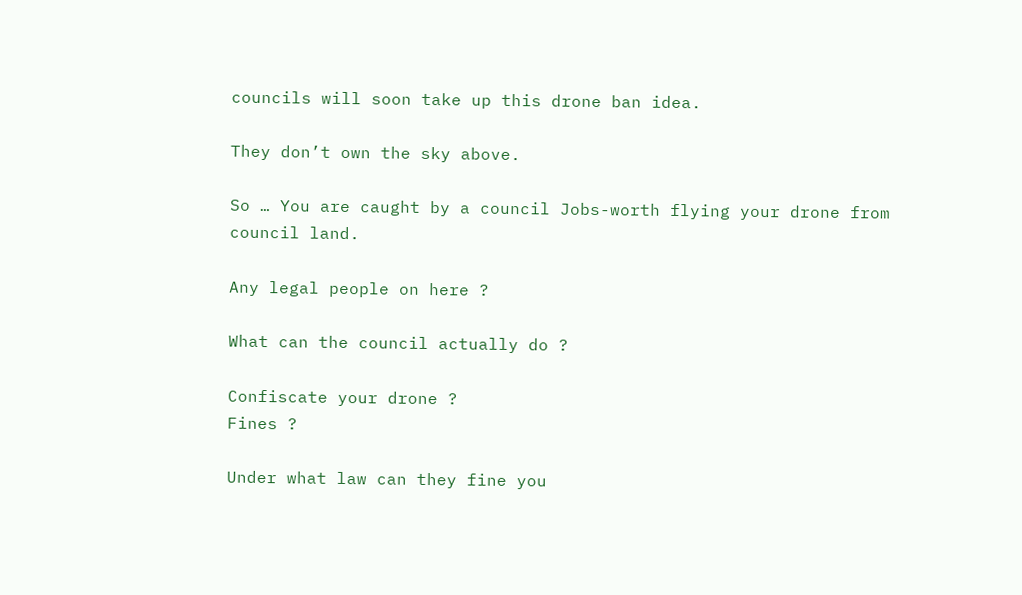councils will soon take up this drone ban idea.

They don’t own the sky above.

So … You are caught by a council Jobs-worth flying your drone from council land.

Any legal people on here ?

What can the council actually do ?

Confiscate your drone ?
Fines ?

Under what law can they fine you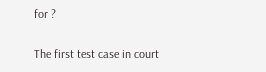for ?

The first test case in court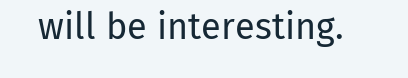will be interesting.